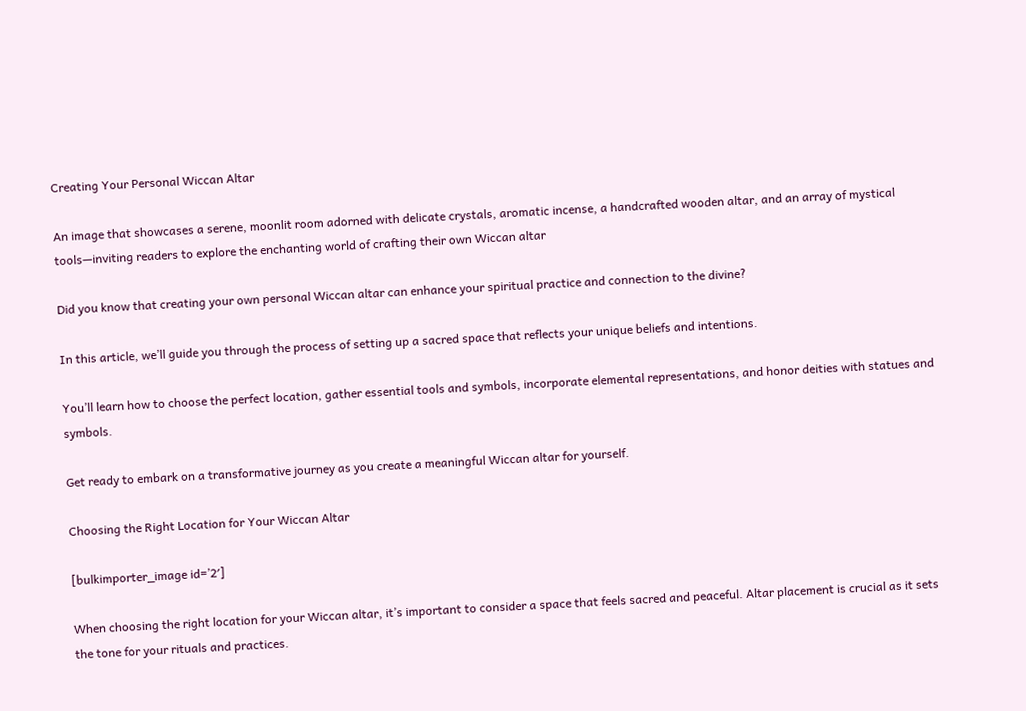Creating Your Personal Wiccan Altar

An image that showcases a serene, moonlit room adorned with delicate crystals, aromatic incense, a handcrafted wooden altar, and an array of mystical tools—inviting readers to explore the enchanting world of crafting their own Wiccan altar

Did you know that creating your own personal Wiccan altar can enhance your spiritual practice and connection to the divine?

In this article, we’ll guide you through the process of setting up a sacred space that reflects your unique beliefs and intentions.

You’ll learn how to choose the perfect location, gather essential tools and symbols, incorporate elemental representations, and honor deities with statues and symbols.

Get ready to embark on a transformative journey as you create a meaningful Wiccan altar for yourself.

Choosing the Right Location for Your Wiccan Altar

[bulkimporter_image id=’2′]

When choosing the right location for your Wiccan altar, it’s important to consider a space that feels sacred and peaceful. Altar placement is crucial as it sets the tone for your rituals and practices.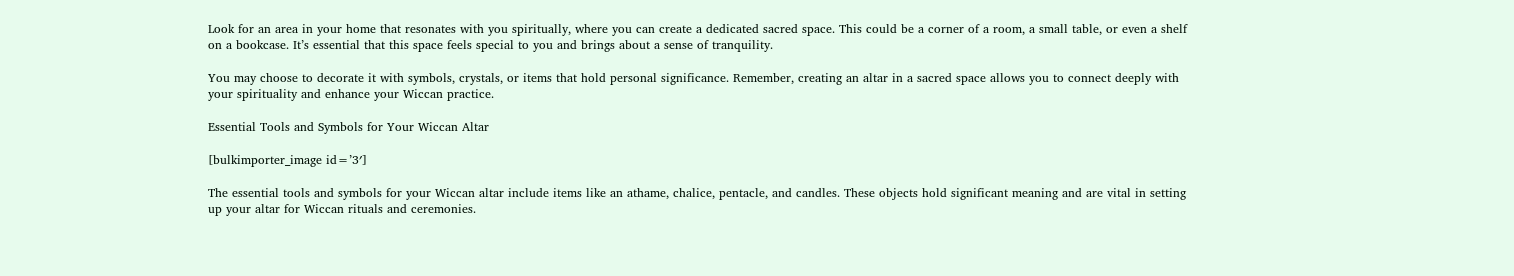Look for an area in your home that resonates with you spiritually, where you can create a dedicated sacred space. This could be a corner of a room, a small table, or even a shelf on a bookcase. It’s essential that this space feels special to you and brings about a sense of tranquility.

You may choose to decorate it with symbols, crystals, or items that hold personal significance. Remember, creating an altar in a sacred space allows you to connect deeply with your spirituality and enhance your Wiccan practice.

Essential Tools and Symbols for Your Wiccan Altar

[bulkimporter_image id=’3′]

The essential tools and symbols for your Wiccan altar include items like an athame, chalice, pentacle, and candles. These objects hold significant meaning and are vital in setting up your altar for Wiccan rituals and ceremonies.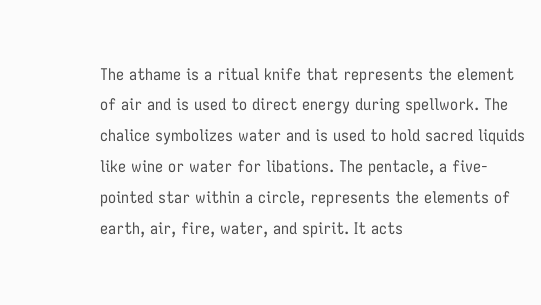The athame is a ritual knife that represents the element of air and is used to direct energy during spellwork. The chalice symbolizes water and is used to hold sacred liquids like wine or water for libations. The pentacle, a five-pointed star within a circle, represents the elements of earth, air, fire, water, and spirit. It acts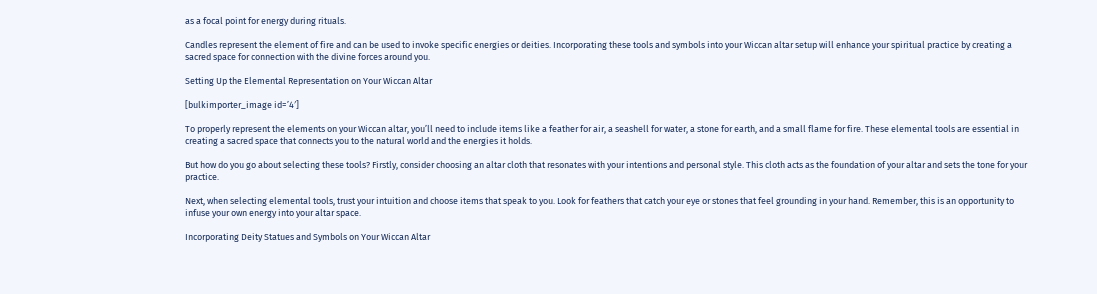as a focal point for energy during rituals.

Candles represent the element of fire and can be used to invoke specific energies or deities. Incorporating these tools and symbols into your Wiccan altar setup will enhance your spiritual practice by creating a sacred space for connection with the divine forces around you.

Setting Up the Elemental Representation on Your Wiccan Altar

[bulkimporter_image id=’4′]

To properly represent the elements on your Wiccan altar, you’ll need to include items like a feather for air, a seashell for water, a stone for earth, and a small flame for fire. These elemental tools are essential in creating a sacred space that connects you to the natural world and the energies it holds.

But how do you go about selecting these tools? Firstly, consider choosing an altar cloth that resonates with your intentions and personal style. This cloth acts as the foundation of your altar and sets the tone for your practice.

Next, when selecting elemental tools, trust your intuition and choose items that speak to you. Look for feathers that catch your eye or stones that feel grounding in your hand. Remember, this is an opportunity to infuse your own energy into your altar space.

Incorporating Deity Statues and Symbols on Your Wiccan Altar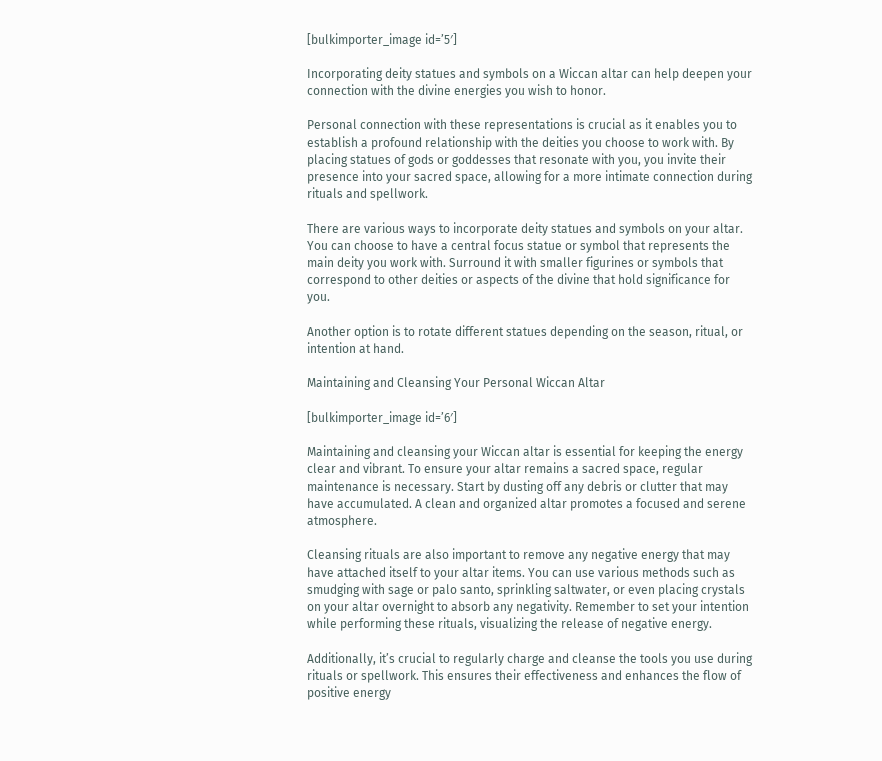[bulkimporter_image id=’5′]

Incorporating deity statues and symbols on a Wiccan altar can help deepen your connection with the divine energies you wish to honor.

Personal connection with these representations is crucial as it enables you to establish a profound relationship with the deities you choose to work with. By placing statues of gods or goddesses that resonate with you, you invite their presence into your sacred space, allowing for a more intimate connection during rituals and spellwork.

There are various ways to incorporate deity statues and symbols on your altar. You can choose to have a central focus statue or symbol that represents the main deity you work with. Surround it with smaller figurines or symbols that correspond to other deities or aspects of the divine that hold significance for you.

Another option is to rotate different statues depending on the season, ritual, or intention at hand.

Maintaining and Cleansing Your Personal Wiccan Altar

[bulkimporter_image id=’6′]

Maintaining and cleansing your Wiccan altar is essential for keeping the energy clear and vibrant. To ensure your altar remains a sacred space, regular maintenance is necessary. Start by dusting off any debris or clutter that may have accumulated. A clean and organized altar promotes a focused and serene atmosphere.

Cleansing rituals are also important to remove any negative energy that may have attached itself to your altar items. You can use various methods such as smudging with sage or palo santo, sprinkling saltwater, or even placing crystals on your altar overnight to absorb any negativity. Remember to set your intention while performing these rituals, visualizing the release of negative energy.

Additionally, it’s crucial to regularly charge and cleanse the tools you use during rituals or spellwork. This ensures their effectiveness and enhances the flow of positive energy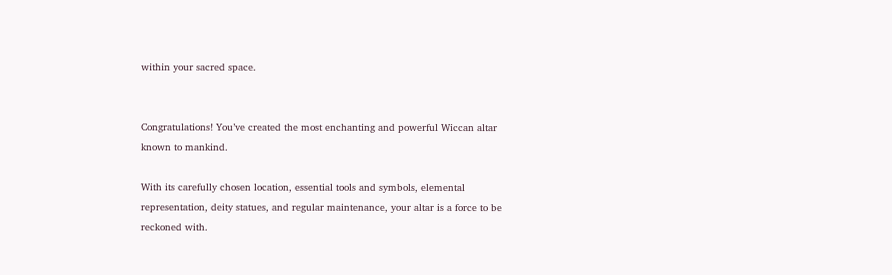within your sacred space.


Congratulations! You’ve created the most enchanting and powerful Wiccan altar known to mankind.

With its carefully chosen location, essential tools and symbols, elemental representation, deity statues, and regular maintenance, your altar is a force to be reckoned with.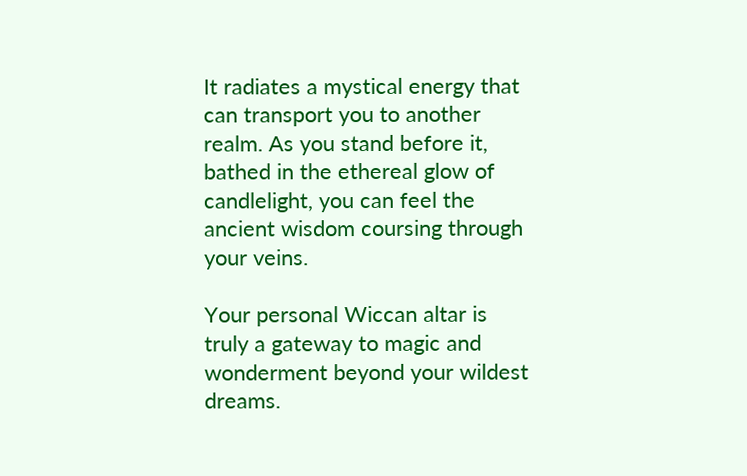It radiates a mystical energy that can transport you to another realm. As you stand before it, bathed in the ethereal glow of candlelight, you can feel the ancient wisdom coursing through your veins.

Your personal Wiccan altar is truly a gateway to magic and wonderment beyond your wildest dreams.